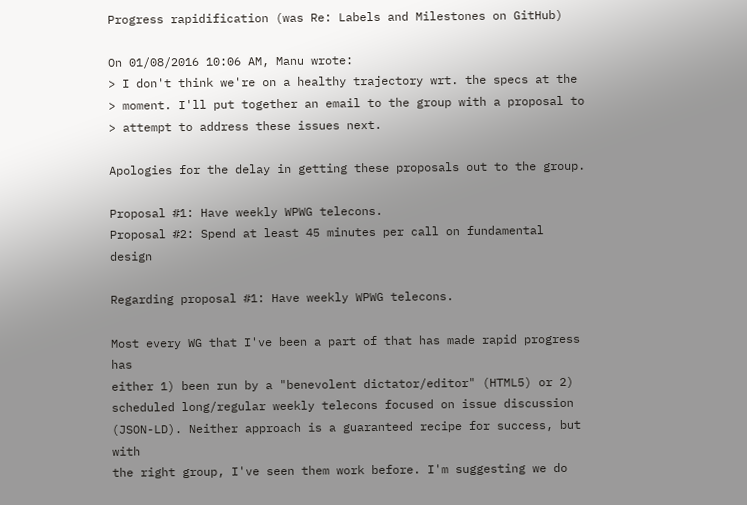Progress rapidification (was Re: Labels and Milestones on GitHub)

On 01/08/2016 10:06 AM, Manu wrote:
> I don't think we're on a healthy trajectory wrt. the specs at the
> moment. I'll put together an email to the group with a proposal to
> attempt to address these issues next.

Apologies for the delay in getting these proposals out to the group.

Proposal #1: Have weekly WPWG telecons.
Proposal #2: Spend at least 45 minutes per call on fundamental design

Regarding proposal #1: Have weekly WPWG telecons.

Most every WG that I've been a part of that has made rapid progress has
either 1) been run by a "benevolent dictator/editor" (HTML5) or 2)
scheduled long/regular weekly telecons focused on issue discussion
(JSON-LD). Neither approach is a guaranteed recipe for success, but with
the right group, I've seen them work before. I'm suggesting we do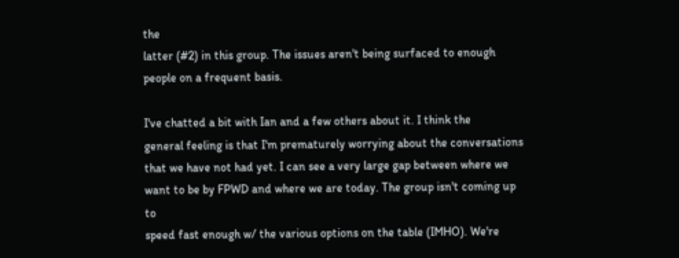the
latter (#2) in this group. The issues aren't being surfaced to enough
people on a frequent basis.

I've chatted a bit with Ian and a few others about it. I think the
general feeling is that I'm prematurely worrying about the conversations
that we have not had yet. I can see a very large gap between where we
want to be by FPWD and where we are today. The group isn't coming up to
speed fast enough w/ the various options on the table (IMHO). We're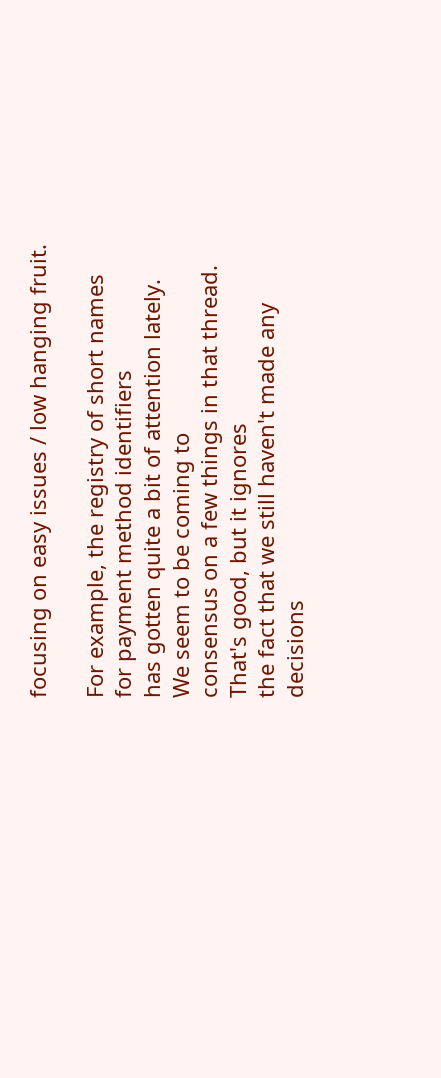focusing on easy issues / low hanging fruit.

For example, the registry of short names for payment method identifiers
has gotten quite a bit of attention lately. We seem to be coming to
consensus on a few things in that thread. That's good, but it ignores
the fact that we still haven't made any decisions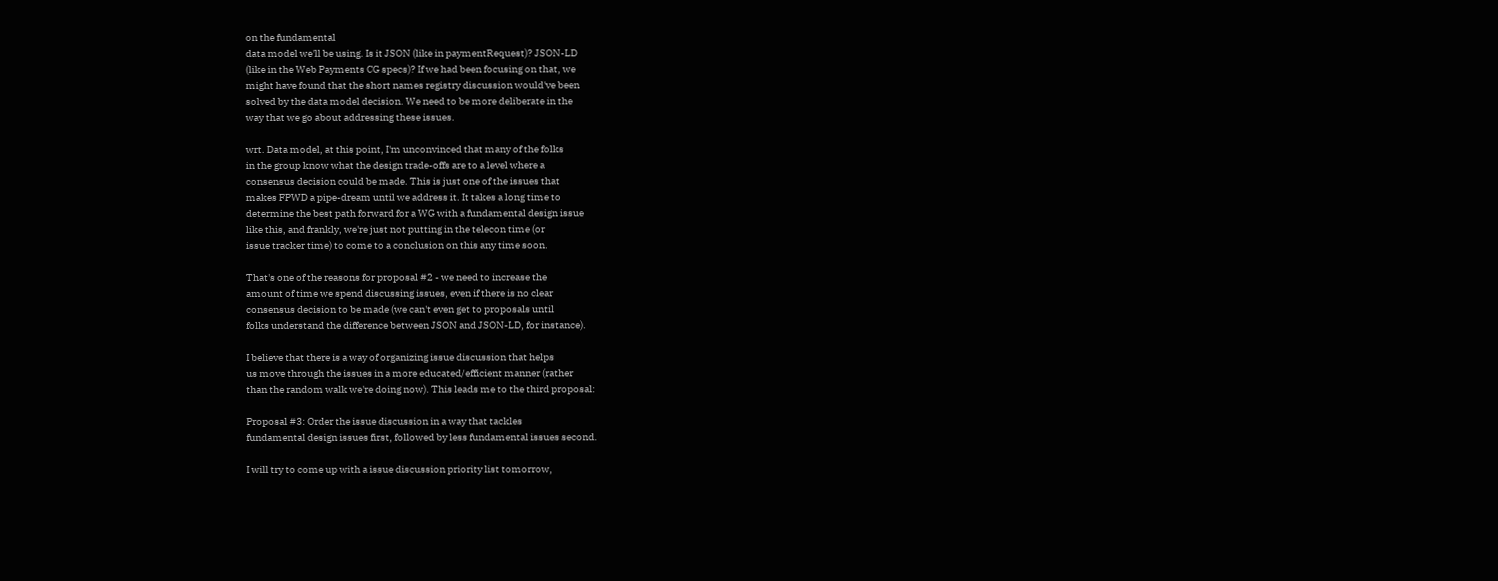on the fundamental
data model we'll be using. Is it JSON (like in paymentRequest)? JSON-LD
(like in the Web Payments CG specs)? If we had been focusing on that, we
might have found that the short names registry discussion would've been
solved by the data model decision. We need to be more deliberate in the
way that we go about addressing these issues.

wrt. Data model, at this point, I'm unconvinced that many of the folks
in the group know what the design trade-offs are to a level where a
consensus decision could be made. This is just one of the issues that
makes FPWD a pipe-dream until we address it. It takes a long time to
determine the best path forward for a WG with a fundamental design issue
like this, and frankly, we're just not putting in the telecon time (or
issue tracker time) to come to a conclusion on this any time soon.

That's one of the reasons for proposal #2 - we need to increase the
amount of time we spend discussing issues, even if there is no clear
consensus decision to be made (we can't even get to proposals until
folks understand the difference between JSON and JSON-LD, for instance).

I believe that there is a way of organizing issue discussion that helps
us move through the issues in a more educated/efficient manner (rather
than the random walk we're doing now). This leads me to the third proposal:

Proposal #3: Order the issue discussion in a way that tackles
fundamental design issues first, followed by less fundamental issues second.

I will try to come up with a issue discussion priority list tomorrow,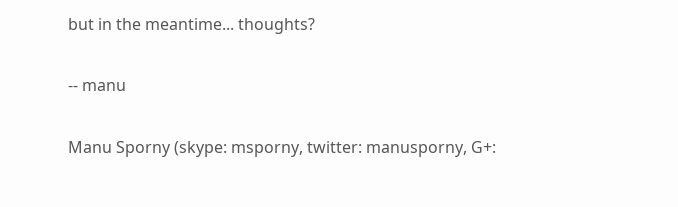but in the meantime... thoughts?

-- manu

Manu Sporny (skype: msporny, twitter: manusporny, G+: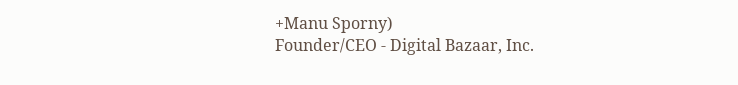+Manu Sporny)
Founder/CEO - Digital Bazaar, Inc.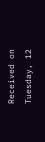Received on Tuesday, 12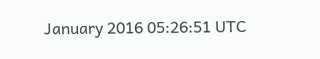January 2016 05:26:51 UTC